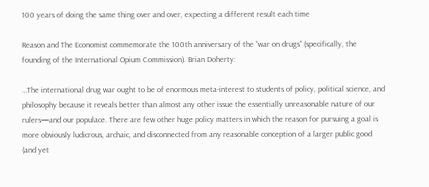100 years of doing the same thing over and over, expecting a different result each time

Reason and The Economist commemorate the 100th anniversary of the “war on drugs” (specifically, the founding of the International Opium Commission). Brian Doherty:

…The international drug war ought to be of enormous meta-interest to students of policy, political science, and philosophy because it reveals better than almost any other issue the essentially unreasonable nature of our rulers—and our populace. There are few other huge policy matters in which the reason for pursuing a goal is more obviously ludicrous, archaic, and disconnected from any reasonable conception of a larger public good (and yet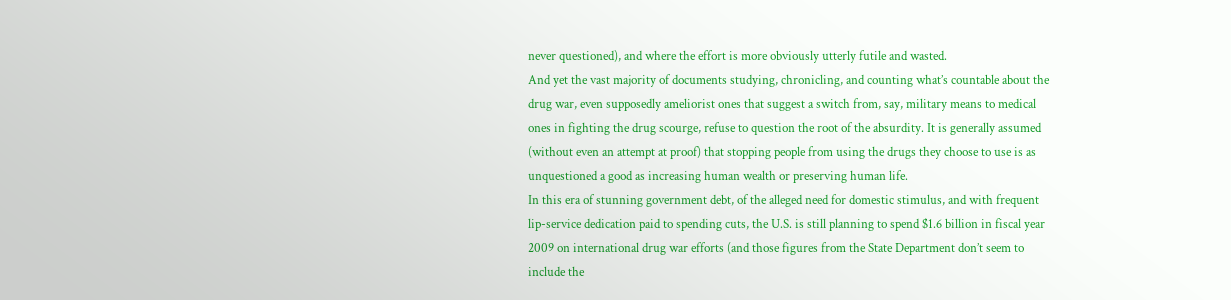never questioned), and where the effort is more obviously utterly futile and wasted.
And yet the vast majority of documents studying, chronicling, and counting what’s countable about the drug war, even supposedly ameliorist ones that suggest a switch from, say, military means to medical ones in fighting the drug scourge, refuse to question the root of the absurdity. It is generally assumed (without even an attempt at proof) that stopping people from using the drugs they choose to use is as unquestioned a good as increasing human wealth or preserving human life.
In this era of stunning government debt, of the alleged need for domestic stimulus, and with frequent lip-service dedication paid to spending cuts, the U.S. is still planning to spend $1.6 billion in fiscal year 2009 on international drug war efforts (and those figures from the State Department don’t seem to include the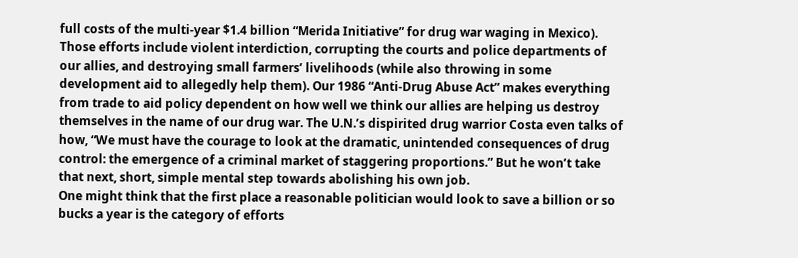full costs of the multi-year $1.4 billion “Merida Initiative” for drug war waging in Mexico). Those efforts include violent interdiction, corrupting the courts and police departments of our allies, and destroying small farmers’ livelihoods (while also throwing in some development aid to allegedly help them). Our 1986 “Anti-Drug Abuse Act” makes everything from trade to aid policy dependent on how well we think our allies are helping us destroy themselves in the name of our drug war. The U.N.’s dispirited drug warrior Costa even talks of how, “We must have the courage to look at the dramatic, unintended consequences of drug control: the emergence of a criminal market of staggering proportions.” But he won’t take that next, short, simple mental step towards abolishing his own job.
One might think that the first place a reasonable politician would look to save a billion or so bucks a year is the category of efforts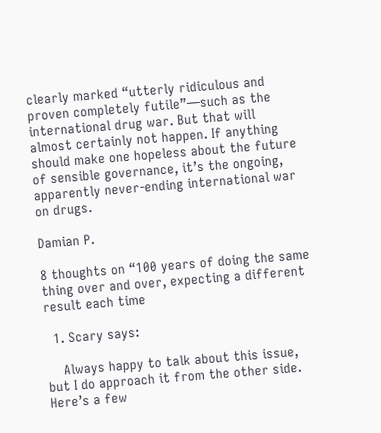clearly marked “utterly ridiculous and proven completely futile”—such as the international drug war. But that will almost certainly not happen. If anything should make one hopeless about the future of sensible governance, it’s the ongoing, apparently never-ending international war on drugs.

Damian P.

8 thoughts on “100 years of doing the same thing over and over, expecting a different result each time

  1. Scary says:

    Always happy to talk about this issue, but I do approach it from the other side. Here’s a few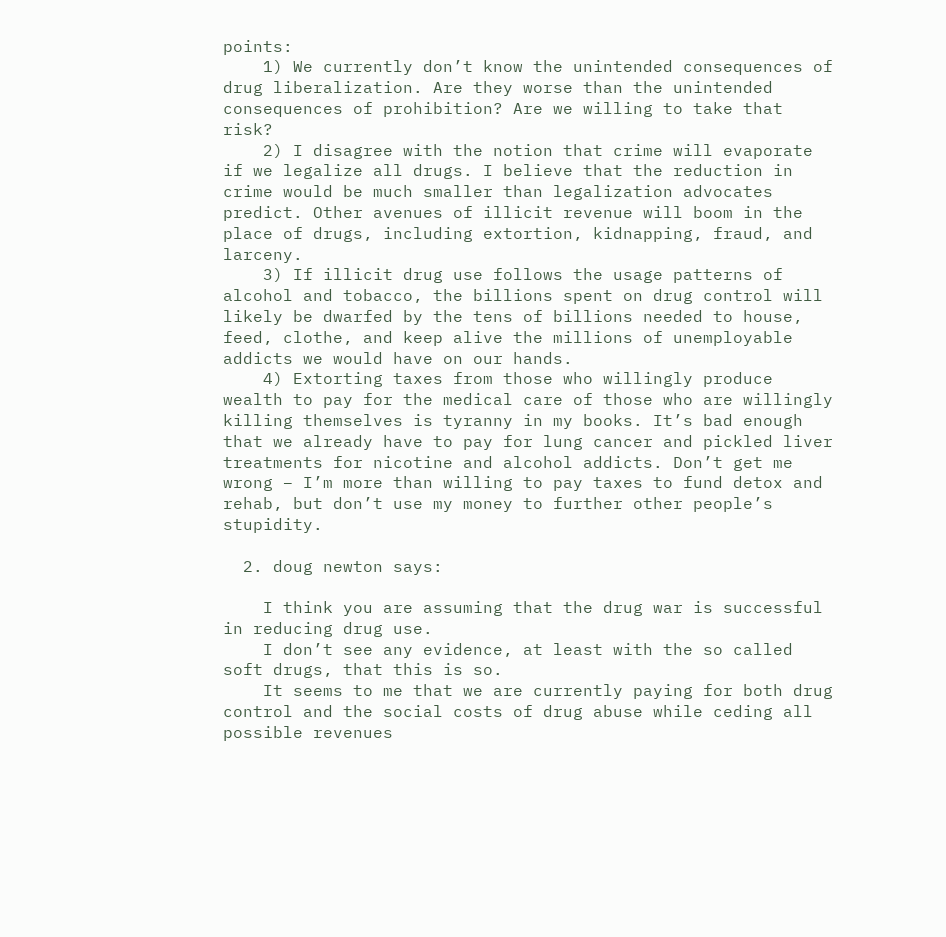points:
    1) We currently don’t know the unintended consequences of drug liberalization. Are they worse than the unintended consequences of prohibition? Are we willing to take that risk?
    2) I disagree with the notion that crime will evaporate if we legalize all drugs. I believe that the reduction in crime would be much smaller than legalization advocates predict. Other avenues of illicit revenue will boom in the place of drugs, including extortion, kidnapping, fraud, and larceny.
    3) If illicit drug use follows the usage patterns of alcohol and tobacco, the billions spent on drug control will likely be dwarfed by the tens of billions needed to house, feed, clothe, and keep alive the millions of unemployable addicts we would have on our hands.
    4) Extorting taxes from those who willingly produce wealth to pay for the medical care of those who are willingly killing themselves is tyranny in my books. It’s bad enough that we already have to pay for lung cancer and pickled liver treatments for nicotine and alcohol addicts. Don’t get me wrong – I’m more than willing to pay taxes to fund detox and rehab, but don’t use my money to further other people’s stupidity.

  2. doug newton says:

    I think you are assuming that the drug war is successful in reducing drug use.
    I don’t see any evidence, at least with the so called soft drugs, that this is so.
    It seems to me that we are currently paying for both drug control and the social costs of drug abuse while ceding all possible revenues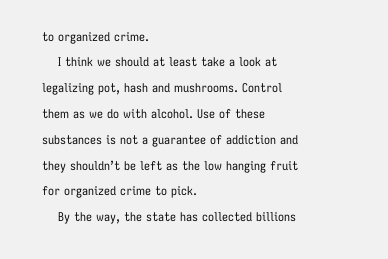to organized crime.
    I think we should at least take a look at legalizing pot, hash and mushrooms. Control them as we do with alcohol. Use of these substances is not a guarantee of addiction and they shouldn’t be left as the low hanging fruit for organized crime to pick.
    By the way, the state has collected billions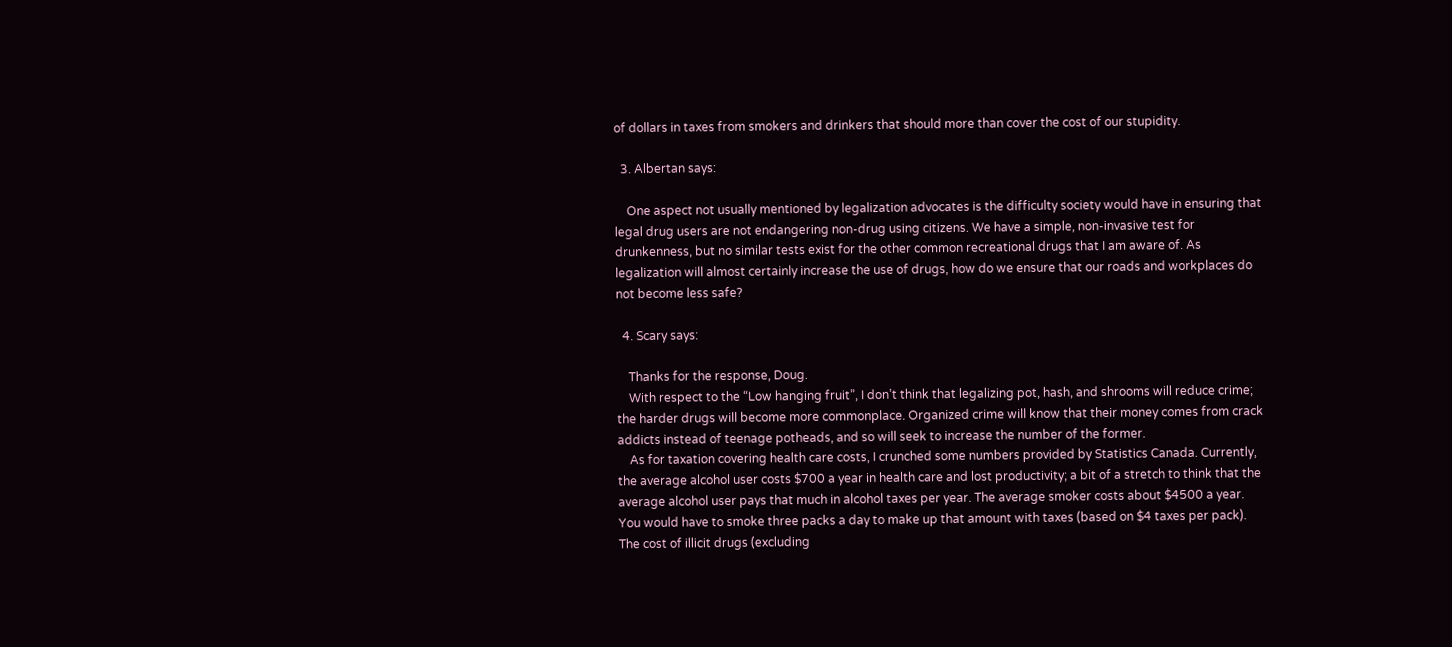of dollars in taxes from smokers and drinkers that should more than cover the cost of our stupidity.

  3. Albertan says:

    One aspect not usually mentioned by legalization advocates is the difficulty society would have in ensuring that legal drug users are not endangering non-drug using citizens. We have a simple, non-invasive test for drunkenness, but no similar tests exist for the other common recreational drugs that I am aware of. As legalization will almost certainly increase the use of drugs, how do we ensure that our roads and workplaces do not become less safe?

  4. Scary says:

    Thanks for the response, Doug.
    With respect to the “Low hanging fruit”, I don’t think that legalizing pot, hash, and shrooms will reduce crime; the harder drugs will become more commonplace. Organized crime will know that their money comes from crack addicts instead of teenage potheads, and so will seek to increase the number of the former.
    As for taxation covering health care costs, I crunched some numbers provided by Statistics Canada. Currently, the average alcohol user costs $700 a year in health care and lost productivity; a bit of a stretch to think that the average alcohol user pays that much in alcohol taxes per year. The average smoker costs about $4500 a year. You would have to smoke three packs a day to make up that amount with taxes (based on $4 taxes per pack). The cost of illicit drugs (excluding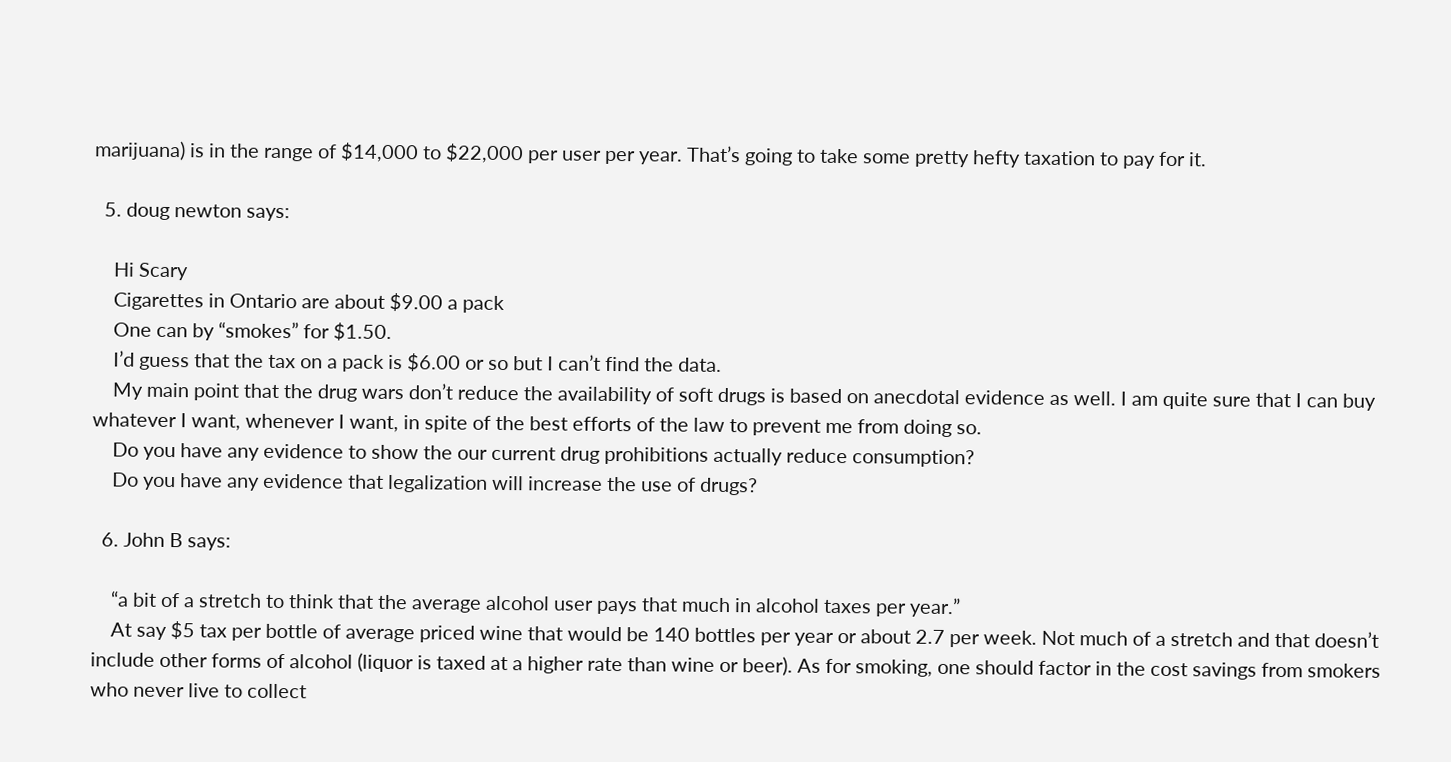marijuana) is in the range of $14,000 to $22,000 per user per year. That’s going to take some pretty hefty taxation to pay for it.

  5. doug newton says:

    Hi Scary
    Cigarettes in Ontario are about $9.00 a pack
    One can by “smokes” for $1.50.
    I’d guess that the tax on a pack is $6.00 or so but I can’t find the data.
    My main point that the drug wars don’t reduce the availability of soft drugs is based on anecdotal evidence as well. I am quite sure that I can buy whatever I want, whenever I want, in spite of the best efforts of the law to prevent me from doing so.
    Do you have any evidence to show the our current drug prohibitions actually reduce consumption?
    Do you have any evidence that legalization will increase the use of drugs?

  6. John B says:

    “a bit of a stretch to think that the average alcohol user pays that much in alcohol taxes per year.”
    At say $5 tax per bottle of average priced wine that would be 140 bottles per year or about 2.7 per week. Not much of a stretch and that doesn’t include other forms of alcohol (liquor is taxed at a higher rate than wine or beer). As for smoking, one should factor in the cost savings from smokers who never live to collect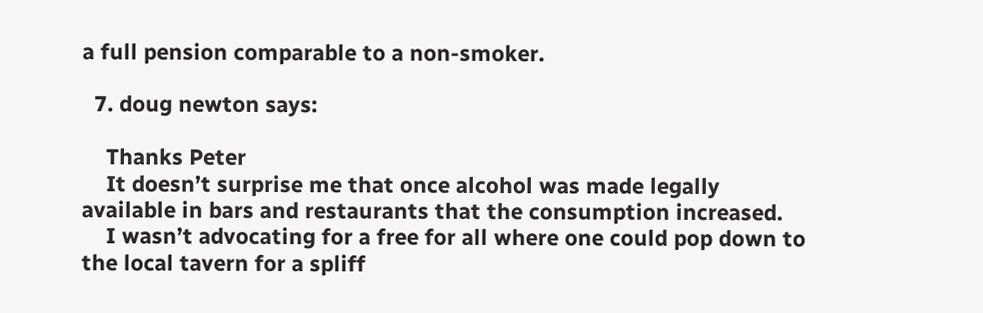a full pension comparable to a non-smoker.

  7. doug newton says:

    Thanks Peter
    It doesn’t surprise me that once alcohol was made legally available in bars and restaurants that the consumption increased.
    I wasn’t advocating for a free for all where one could pop down to the local tavern for a spliff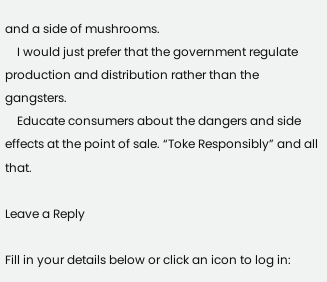and a side of mushrooms.
    I would just prefer that the government regulate production and distribution rather than the gangsters.
    Educate consumers about the dangers and side effects at the point of sale. “Toke Responsibly” and all that.

Leave a Reply

Fill in your details below or click an icon to log in: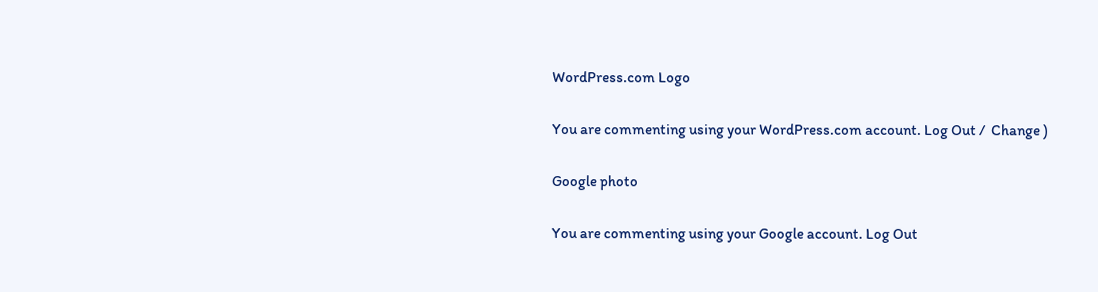WordPress.com Logo

You are commenting using your WordPress.com account. Log Out /  Change )

Google photo

You are commenting using your Google account. Log Out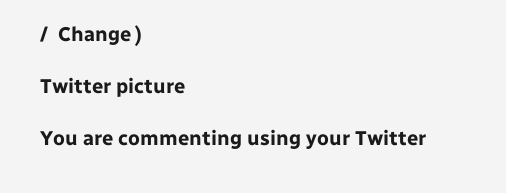/  Change )

Twitter picture

You are commenting using your Twitter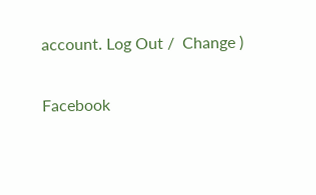account. Log Out /  Change )

Facebook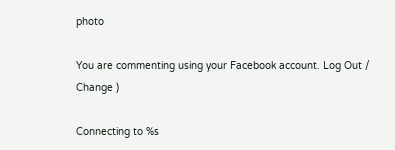photo

You are commenting using your Facebook account. Log Out /  Change )

Connecting to %s